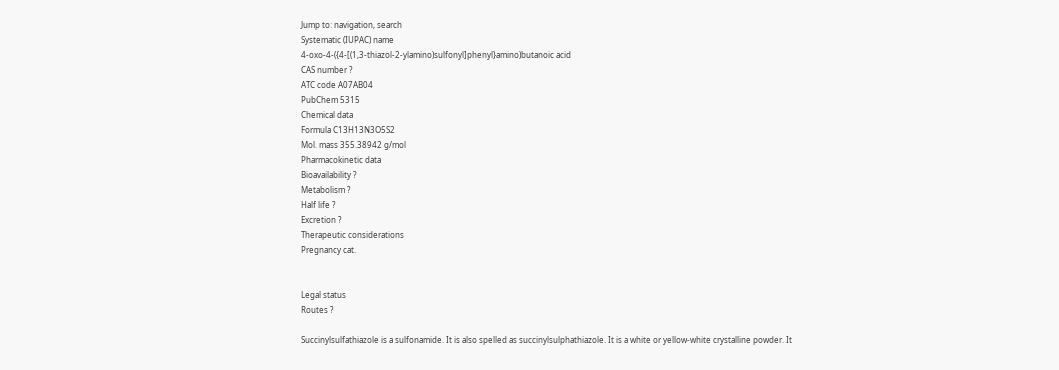Jump to: navigation, search
Systematic (IUPAC) name
4-oxo-4-({4-[(1,3-thiazol-2-ylamino)sulfonyl]phenyl}amino)butanoic acid
CAS number ?
ATC code A07AB04
PubChem 5315
Chemical data
Formula C13H13N3O5S2
Mol. mass 355.38942 g/mol
Pharmacokinetic data
Bioavailability ?
Metabolism ?
Half life ?
Excretion ?
Therapeutic considerations
Pregnancy cat.


Legal status
Routes ?

Succinylsulfathiazole is a sulfonamide. It is also spelled as succinylsulphathiazole. It is a white or yellow-white crystalline powder. It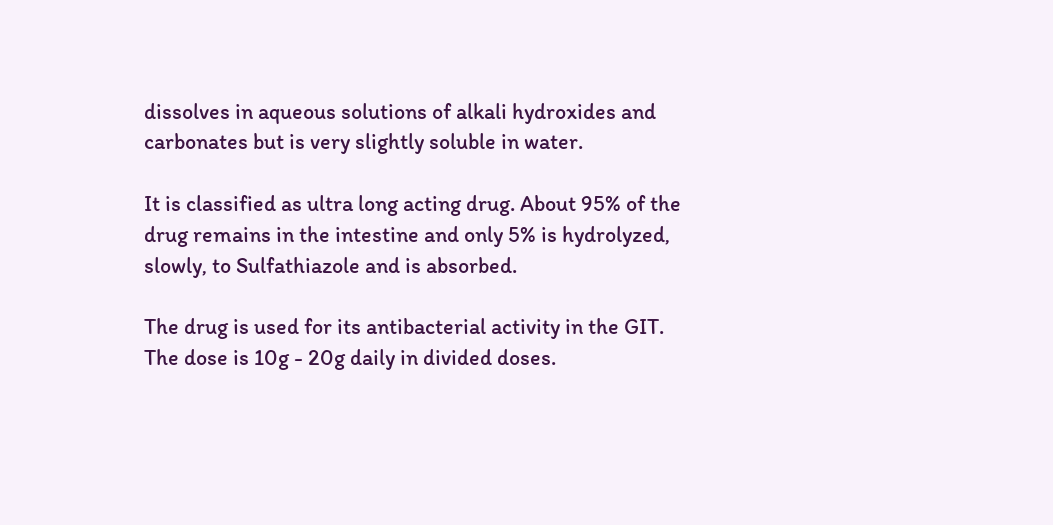dissolves in aqueous solutions of alkali hydroxides and carbonates but is very slightly soluble in water.

It is classified as ultra long acting drug. About 95% of the drug remains in the intestine and only 5% is hydrolyzed, slowly, to Sulfathiazole and is absorbed.

The drug is used for its antibacterial activity in the GIT. The dose is 10g - 20g daily in divided doses.